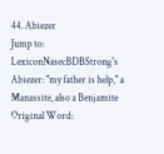44. Abiezer
Jump to: LexiconNasecBDBStrong's
Abiezer: "my father is help," a Manassite, also a Benjamite
Original Word: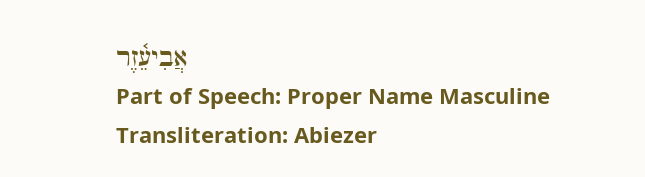אֲבִיעֵ֫זֶר
Part of Speech: Proper Name Masculine
Transliteration: Abiezer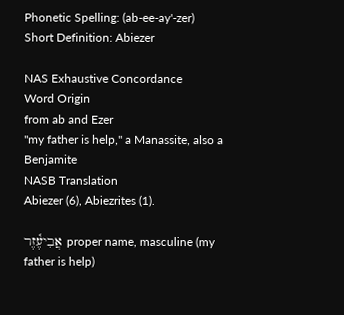Phonetic Spelling: (ab-ee-ay'-zer)
Short Definition: Abiezer

NAS Exhaustive Concordance
Word Origin
from ab and Ezer
"my father is help," a Manassite, also a Benjamite
NASB Translation
Abiezer (6), Abiezrites (1).

אֲבִיעֶ֫זֶר proper name, masculine (my father is help)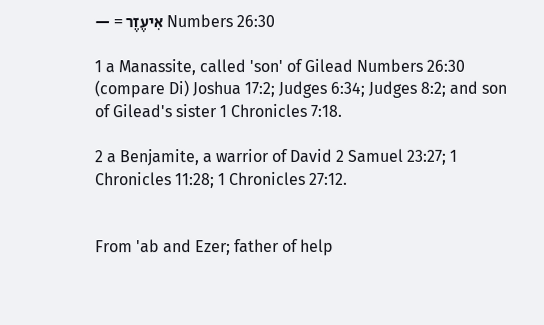— = אִיעֶזֶר Numbers 26:30

1 a Manassite, called 'son' of Gilead Numbers 26:30 (compare Di) Joshua 17:2; Judges 6:34; Judges 8:2; and son of Gilead's sister 1 Chronicles 7:18.

2 a Benjamite, a warrior of David 2 Samuel 23:27; 1 Chronicles 11:28; 1 Chronicles 27:12.


From 'ab and Ezer; father of help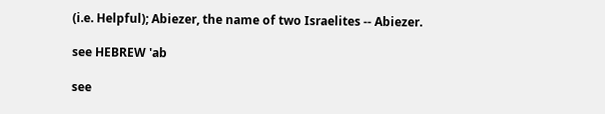(i.e. Helpful); Abiezer, the name of two Israelites -- Abiezer.

see HEBREW 'ab

see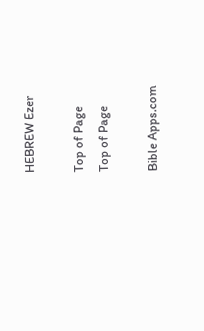HEBREW Ezer

Top of Page
Top of Page

Bible Apps.com